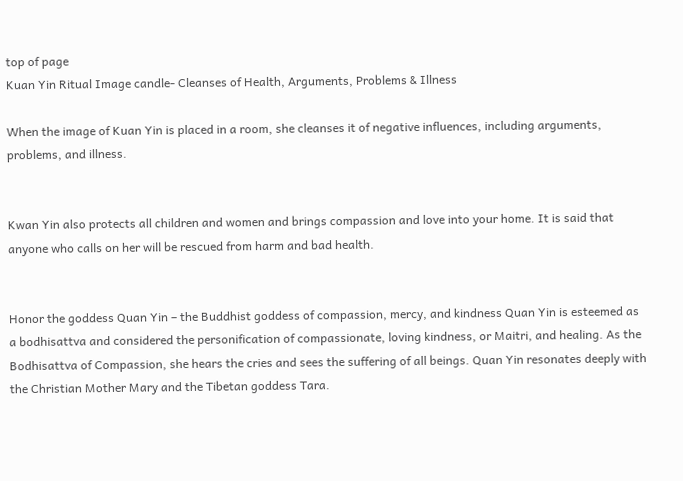top of page
Kuan Yin Ritual Image candle- Cleanses of Health, Arguments, Problems & Illness

When the image of Kuan Yin is placed in a room, she cleanses it of negative influences, including arguments, problems, and illness.


Kwan Yin also protects all children and women and brings compassion and love into your home. It is said that anyone who calls on her will be rescued from harm and bad health.


Honor the goddess Quan Yin – the Buddhist goddess of compassion, mercy, and kindness Quan Yin is esteemed as a bodhisattva and considered the personification of compassionate, loving kindness, or Maitri, and healing. As the Bodhisattva of Compassion, she hears the cries and sees the suffering of all beings. Quan Yin resonates deeply with the Christian Mother Mary and the Tibetan goddess Tara.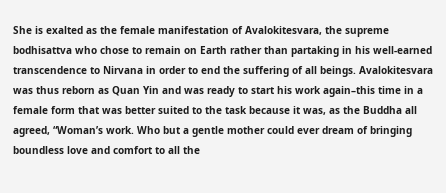She is exalted as the female manifestation of Avalokitesvara, the supreme bodhisattva who chose to remain on Earth rather than partaking in his well-earned transcendence to Nirvana in order to end the suffering of all beings. Avalokitesvara was thus reborn as Quan Yin and was ready to start his work again–this time in a female form that was better suited to the task because it was, as the Buddha all agreed, “Woman’s work. Who but a gentle mother could ever dream of bringing boundless love and comfort to all the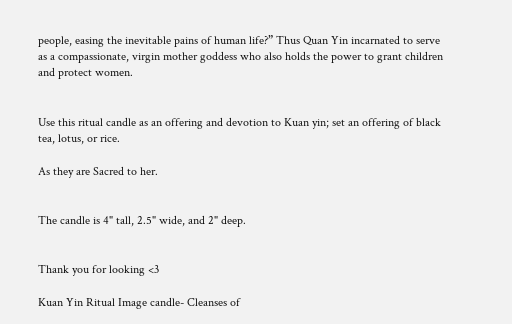people, easing the inevitable pains of human life?” Thus Quan Yin incarnated to serve as a compassionate, virgin mother goddess who also holds the power to grant children and protect women.


Use this ritual candle as an offering and devotion to Kuan yin; set an offering of black tea, lotus, or rice.

As they are Sacred to her.


The candle is 4" tall, 2.5" wide, and 2" deep.


Thank you for looking <3

Kuan Yin Ritual Image candle- Cleanses of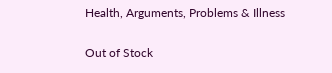Health, Arguments, Problems & Illness

Out of Stock